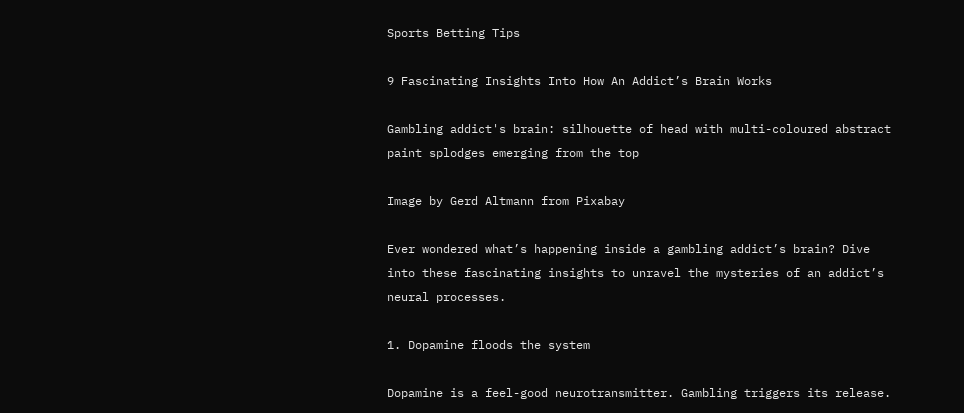Sports Betting Tips

9 Fascinating Insights Into How An Addict’s Brain Works

Gambling addict's brain: silhouette of head with multi-coloured abstract paint splodges emerging from the top

Image by Gerd Altmann from Pixabay

Ever wondered what’s happening inside a gambling addict’s brain? Dive into these fascinating insights to unravel the mysteries of an addict’s neural processes.

1. Dopamine floods the system

Dopamine is a feel-good neurotransmitter. Gambling triggers its release.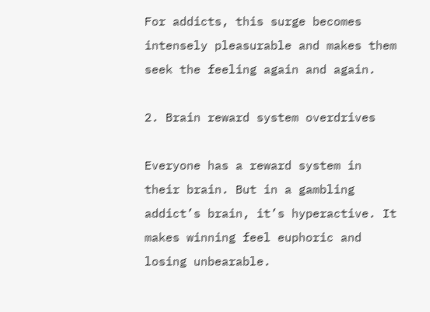For addicts, this surge becomes intensely pleasurable and makes them seek the feeling again and again.

2. Brain reward system overdrives

Everyone has a reward system in their brain. But in a gambling addict’s brain, it’s hyperactive. It makes winning feel euphoric and losing unbearable.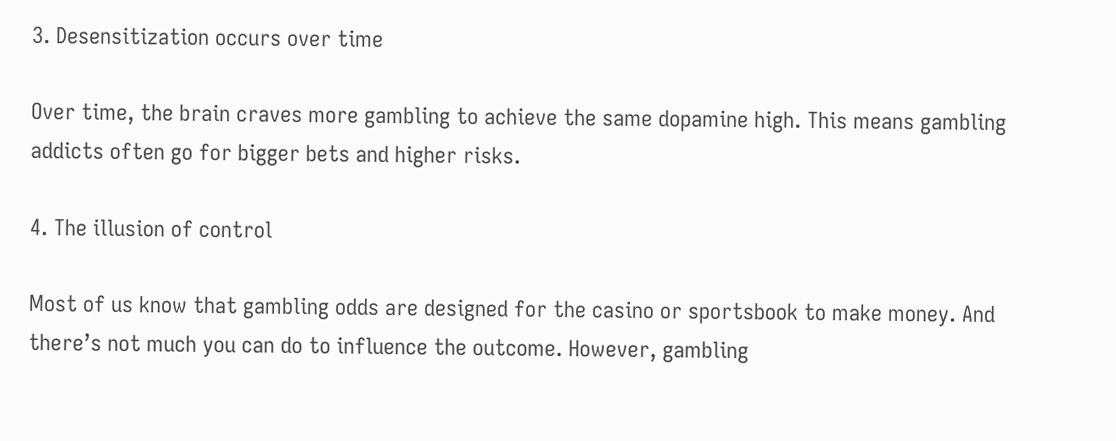3. Desensitization occurs over time

Over time, the brain craves more gambling to achieve the same dopamine high. This means gambling addicts often go for bigger bets and higher risks.

4. The illusion of control

Most of us know that gambling odds are designed for the casino or sportsbook to make money. And there’s not much you can do to influence the outcome. However, gambling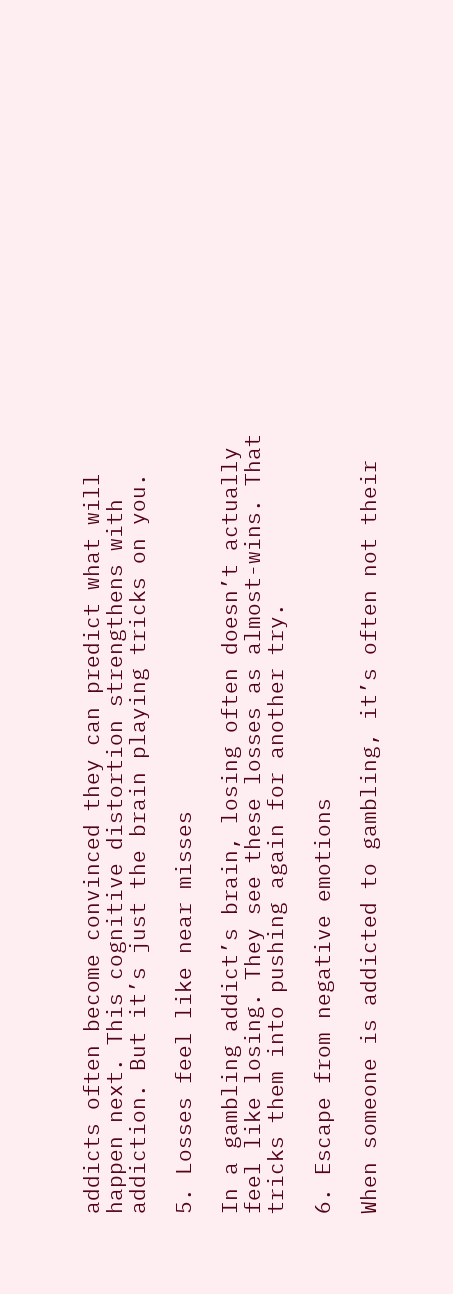addicts often become convinced they can predict what will happen next. This cognitive distortion strengthens with addiction. But it’s just the brain playing tricks on you.

5. Losses feel like near misses

In a gambling addict’s brain, losing often doesn’t actually feel like losing. They see these losses as almost-wins. That tricks them into pushing again for another try.

6. Escape from negative emotions

When someone is addicted to gambling, it’s often not their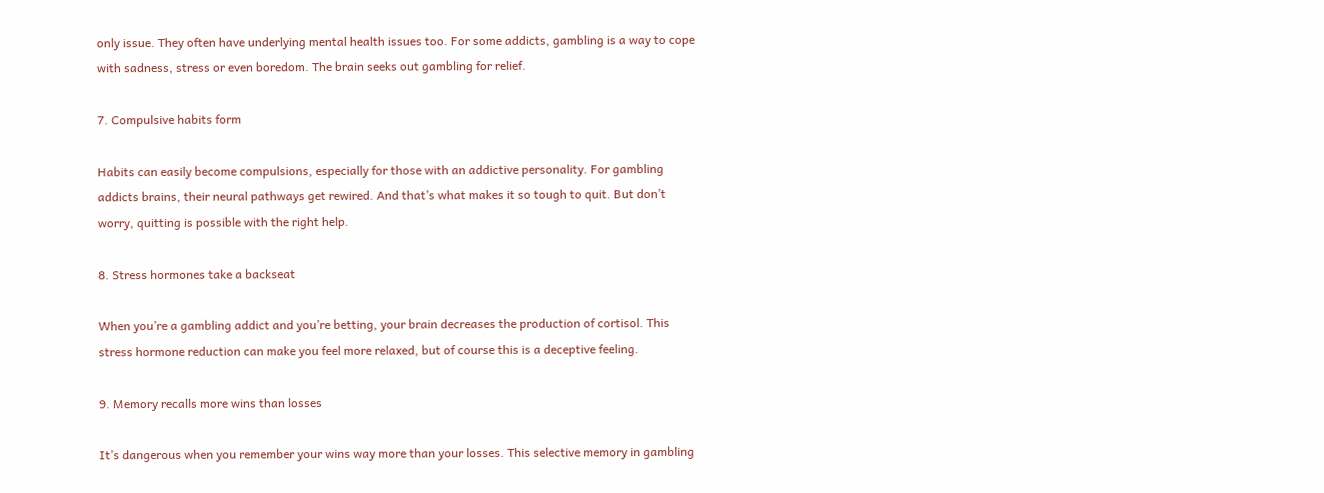only issue. They often have underlying mental health issues too. For some addicts, gambling is a way to cope with sadness, stress or even boredom. The brain seeks out gambling for relief.

7. Compulsive habits form

Habits can easily become compulsions, especially for those with an addictive personality. For gambling addicts brains, their neural pathways get rewired. And that’s what makes it so tough to quit. But don’t worry, quitting is possible with the right help.

8. Stress hormones take a backseat

When you’re a gambling addict and you’re betting, your brain decreases the production of cortisol. This stress hormone reduction can make you feel more relaxed, but of course this is a deceptive feeling.

9. Memory recalls more wins than losses

It’s dangerous when you remember your wins way more than your losses. This selective memory in gambling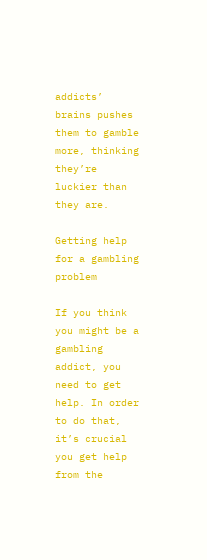addicts’ brains pushes them to gamble more, thinking they’re luckier than they are.

Getting help for a gambling problem

If you think you might be a gambling addict, you need to get help. In order to do that, it’s crucial you get help from the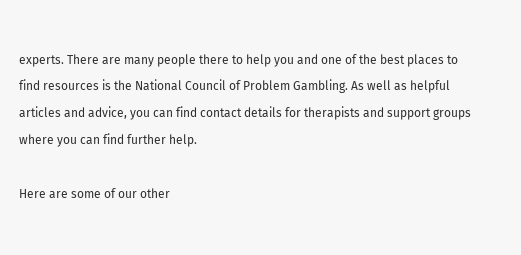experts. There are many people there to help you and one of the best places to find resources is the National Council of Problem Gambling. As well as helpful articles and advice, you can find contact details for therapists and support groups where you can find further help.

Here are some of our other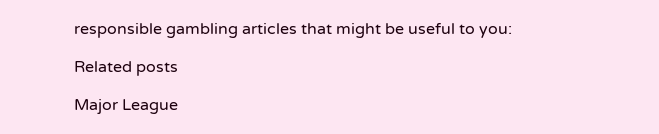responsible gambling articles that might be useful to you:

Related posts

Major League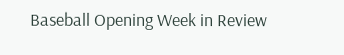Baseball Opening Week in Review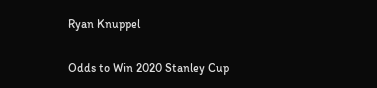Ryan Knuppel

Odds to Win 2020 Stanley Cup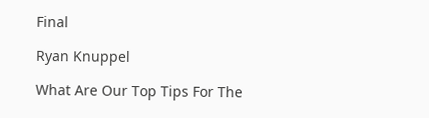Final

Ryan Knuppel

What Are Our Top Tips For The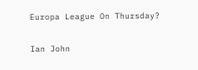Europa League On Thursday?

Ian John